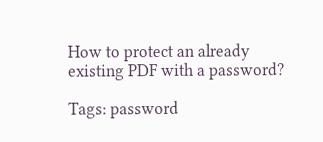How to protect an already existing PDF with a password?

Tags: password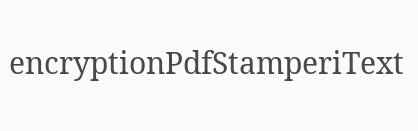encryptionPdfStamperiText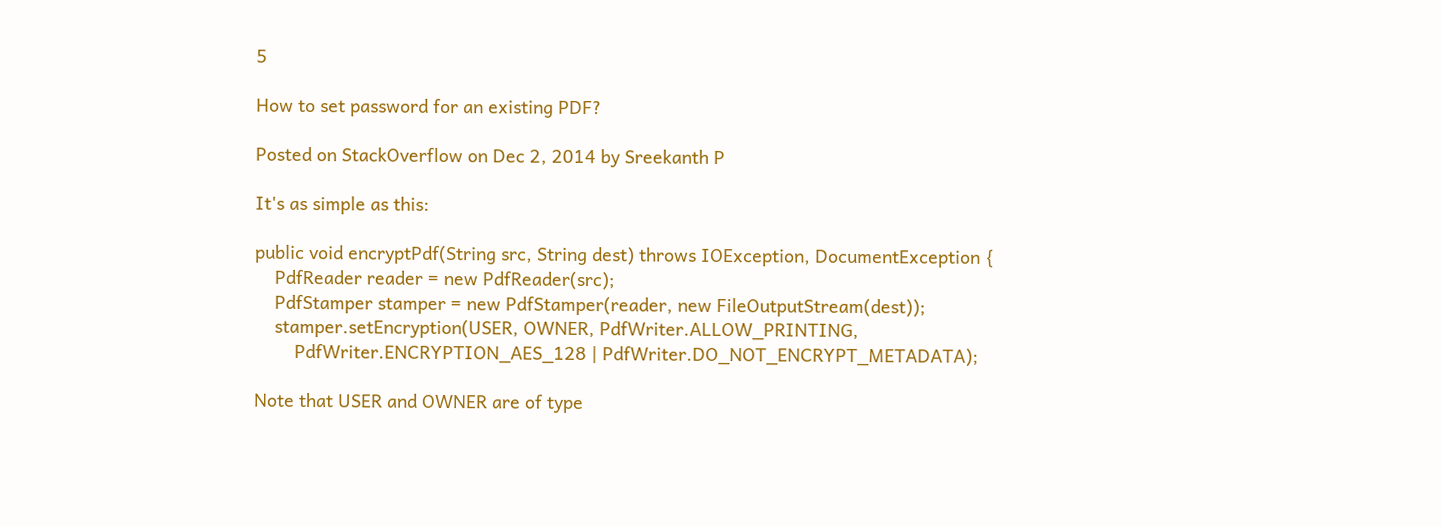5

How to set password for an existing PDF?

Posted on StackOverflow on Dec 2, 2014 by Sreekanth P

It's as simple as this:

public void encryptPdf(String src, String dest) throws IOException, DocumentException {
    PdfReader reader = new PdfReader(src);
    PdfStamper stamper = new PdfStamper(reader, new FileOutputStream(dest));
    stamper.setEncryption(USER, OWNER, PdfWriter.ALLOW_PRINTING,
        PdfWriter.ENCRYPTION_AES_128 | PdfWriter.DO_NOT_ENCRYPT_METADATA);

Note that USER and OWNER are of type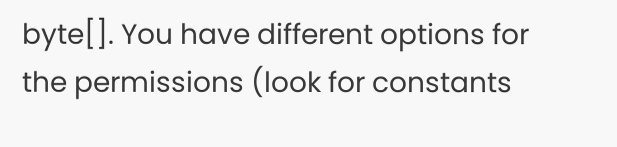byte[]. You have different options for the permissions (look for constants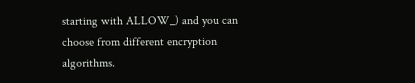starting with ALLOW_) and you can choose from different encryption algorithms.